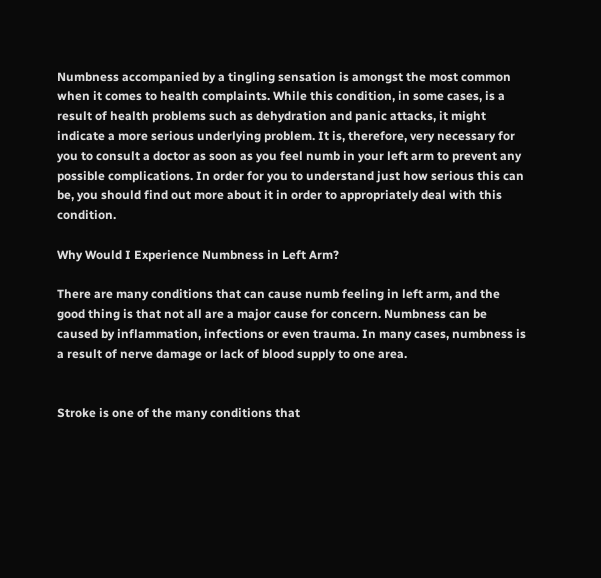Numbness accompanied by a tingling sensation is amongst the most common when it comes to health complaints. While this condition, in some cases, is a result of health problems such as dehydration and panic attacks, it might indicate a more serious underlying problem. It is, therefore, very necessary for you to consult a doctor as soon as you feel numb in your left arm to prevent any possible complications. In order for you to understand just how serious this can be, you should find out more about it in order to appropriately deal with this condition.

Why Would I Experience Numbness in Left Arm?

There are many conditions that can cause numb feeling in left arm, and the good thing is that not all are a major cause for concern. Numbness can be caused by inflammation, infections or even trauma. In many cases, numbness is a result of nerve damage or lack of blood supply to one area.


Stroke is one of the many conditions that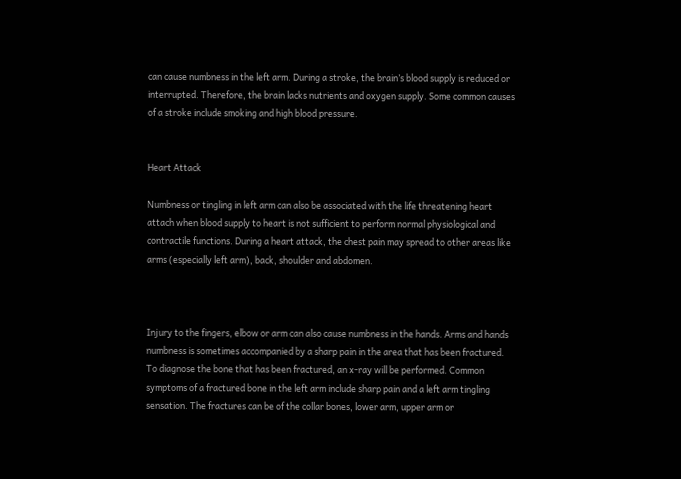can cause numbness in the left arm. During a stroke, the brain’s blood supply is reduced or interrupted. Therefore, the brain lacks nutrients and oxygen supply. Some common causes of a stroke include smoking and high blood pressure.


Heart Attack

Numbness or tingling in left arm can also be associated with the life threatening heart attach when blood supply to heart is not sufficient to perform normal physiological and contractile functions. During a heart attack, the chest pain may spread to other areas like arms (especially left arm), back, shoulder and abdomen.



Injury to the fingers, elbow or arm can also cause numbness in the hands. Arms and hands numbness is sometimes accompanied by a sharp pain in the area that has been fractured. To diagnose the bone that has been fractured, an x-ray will be performed. Common symptoms of a fractured bone in the left arm include sharp pain and a left arm tingling sensation. The fractures can be of the collar bones, lower arm, upper arm or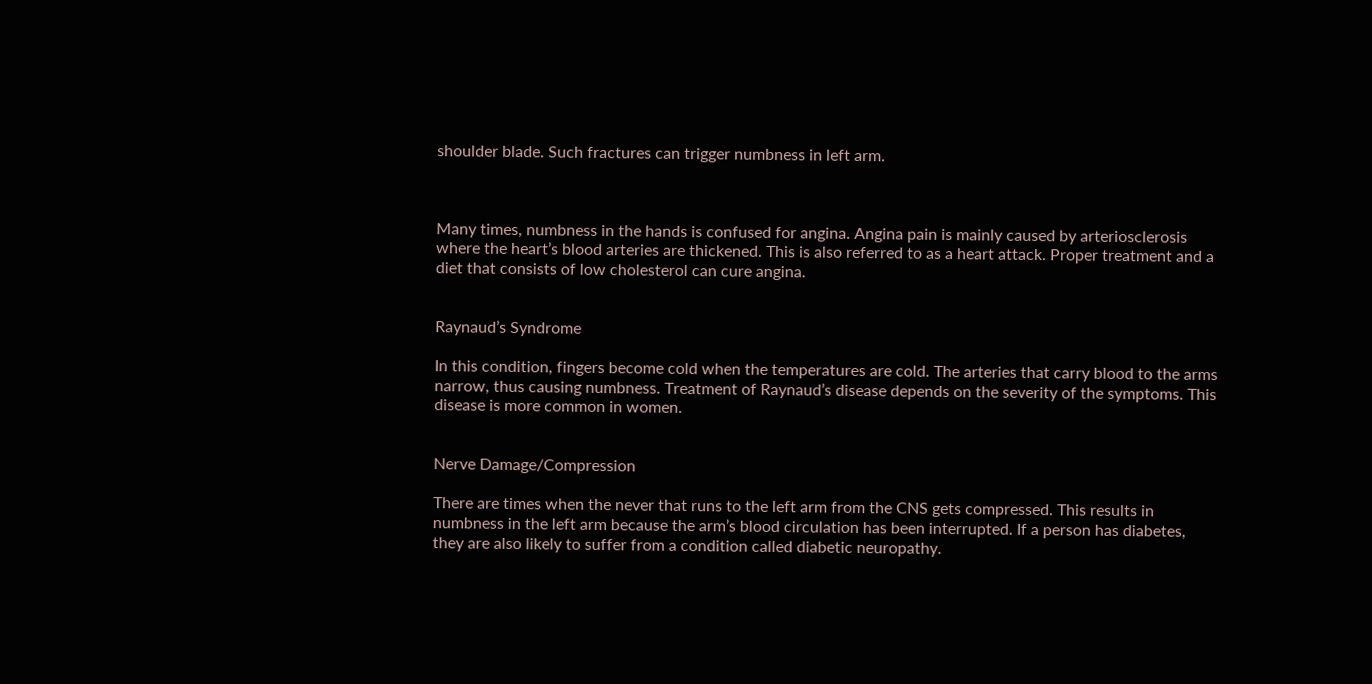shoulder blade. Such fractures can trigger numbness in left arm.



Many times, numbness in the hands is confused for angina. Angina pain is mainly caused by arteriosclerosis where the heart’s blood arteries are thickened. This is also referred to as a heart attack. Proper treatment and a diet that consists of low cholesterol can cure angina.


Raynaud’s Syndrome

In this condition, fingers become cold when the temperatures are cold. The arteries that carry blood to the arms narrow, thus causing numbness. Treatment of Raynaud’s disease depends on the severity of the symptoms. This disease is more common in women.


Nerve Damage/Compression

There are times when the never that runs to the left arm from the CNS gets compressed. This results in numbness in the left arm because the arm’s blood circulation has been interrupted. If a person has diabetes, they are also likely to suffer from a condition called diabetic neuropathy.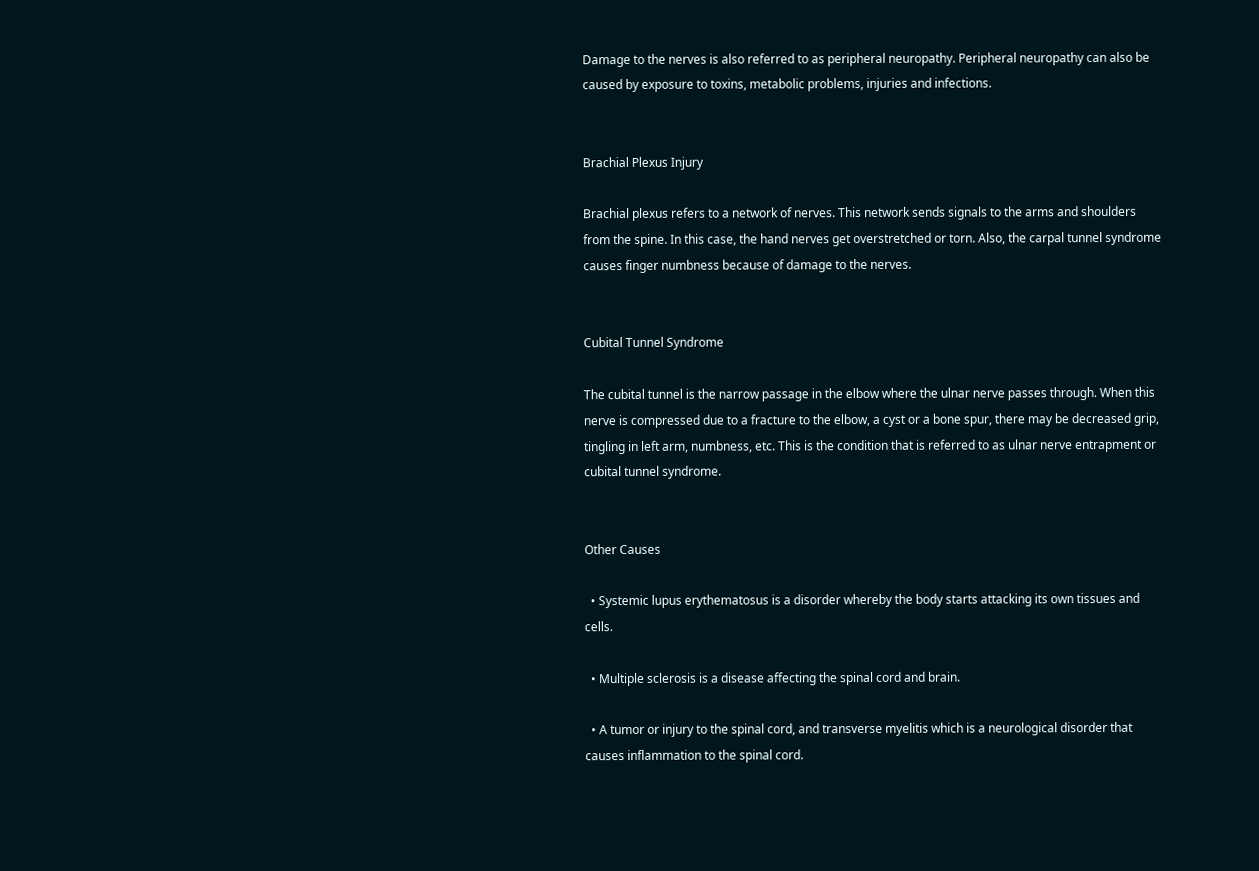Damage to the nerves is also referred to as peripheral neuropathy. Peripheral neuropathy can also be caused by exposure to toxins, metabolic problems, injuries and infections.


Brachial Plexus Injury

Brachial plexus refers to a network of nerves. This network sends signals to the arms and shoulders from the spine. In this case, the hand nerves get overstretched or torn. Also, the carpal tunnel syndrome causes finger numbness because of damage to the nerves.


Cubital Tunnel Syndrome

The cubital tunnel is the narrow passage in the elbow where the ulnar nerve passes through. When this nerve is compressed due to a fracture to the elbow, a cyst or a bone spur, there may be decreased grip, tingling in left arm, numbness, etc. This is the condition that is referred to as ulnar nerve entrapment or cubital tunnel syndrome.


Other Causes

  • Systemic lupus erythematosus is a disorder whereby the body starts attacking its own tissues and cells.

  • Multiple sclerosis is a disease affecting the spinal cord and brain.

  • A tumor or injury to the spinal cord, and transverse myelitis which is a neurological disorder that causes inflammation to the spinal cord.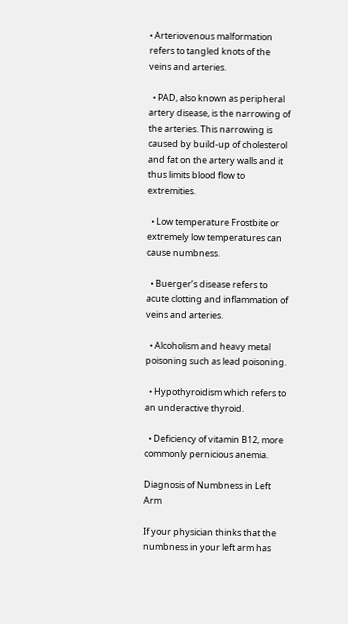• Arteriovenous malformation refers to tangled knots of the veins and arteries.

  • PAD, also known as peripheral artery disease, is the narrowing of the arteries. This narrowing is caused by build-up of cholesterol and fat on the artery walls and it thus limits blood flow to extremities.

  • Low temperature Frostbite or extremely low temperatures can cause numbness.

  • Buerger’s disease refers to acute clotting and inflammation of veins and arteries.

  • Alcoholism and heavy metal poisoning such as lead poisoning.

  • Hypothyroidism which refers to an underactive thyroid.

  • Deficiency of vitamin B12, more commonly pernicious anemia.

Diagnosis of Numbness in Left Arm

If your physician thinks that the numbness in your left arm has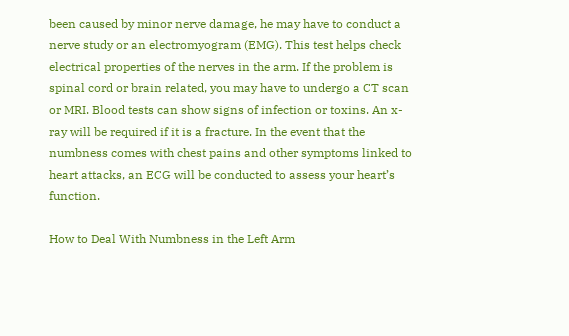been caused by minor nerve damage, he may have to conduct a nerve study or an electromyogram (EMG). This test helps check electrical properties of the nerves in the arm. If the problem is spinal cord or brain related, you may have to undergo a CT scan or MRI. Blood tests can show signs of infection or toxins. An x-ray will be required if it is a fracture. In the event that the numbness comes with chest pains and other symptoms linked to heart attacks, an ECG will be conducted to assess your heart’s function.

How to Deal With Numbness in the Left Arm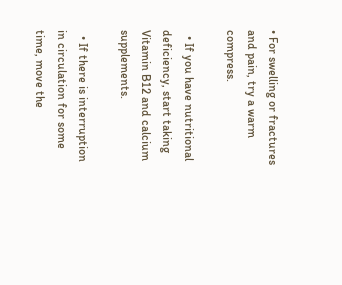• For swelling or fractures and pain, try a warm compress.

  • If you have nutritional deficiency, start taking Vitamin B12 and calcium supplements.

  • If there is interruption in circulation for some time, move the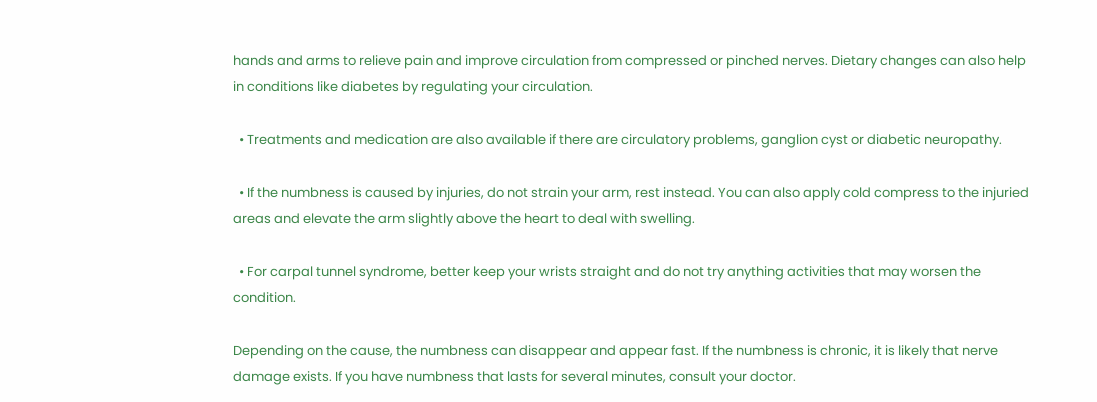hands and arms to relieve pain and improve circulation from compressed or pinched nerves. Dietary changes can also help in conditions like diabetes by regulating your circulation.

  • Treatments and medication are also available if there are circulatory problems, ganglion cyst or diabetic neuropathy.

  • If the numbness is caused by injuries, do not strain your arm, rest instead. You can also apply cold compress to the injuried areas and elevate the arm slightly above the heart to deal with swelling.

  • For carpal tunnel syndrome, better keep your wrists straight and do not try anything activities that may worsen the condition.

Depending on the cause, the numbness can disappear and appear fast. If the numbness is chronic, it is likely that nerve damage exists. If you have numbness that lasts for several minutes, consult your doctor.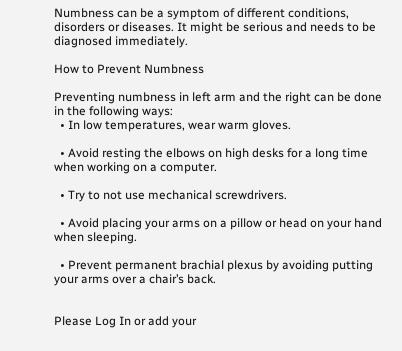Numbness can be a symptom of different conditions, disorders or diseases. It might be serious and needs to be diagnosed immediately.

How to Prevent Numbness

Preventing numbness in left arm and the right can be done in the following ways:
  • In low temperatures, wear warm gloves.

  • Avoid resting the elbows on high desks for a long time when working on a computer.

  • Try to not use mechanical screwdrivers.

  • Avoid placing your arms on a pillow or head on your hand when sleeping.

  • Prevent permanent brachial plexus by avoiding putting your arms over a chair’s back.


Please Log In or add your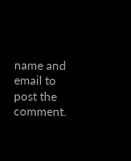name and email to post the comment.